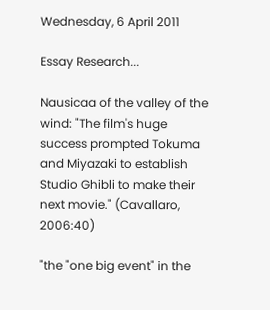Wednesday, 6 April 2011

Essay Research...

Nausicaa of the valley of the wind: "The film's huge success prompted Tokuma and Miyazaki to establish Studio Ghibli to make their next movie." (Cavallaro, 2006:40)

"the "one big event" in the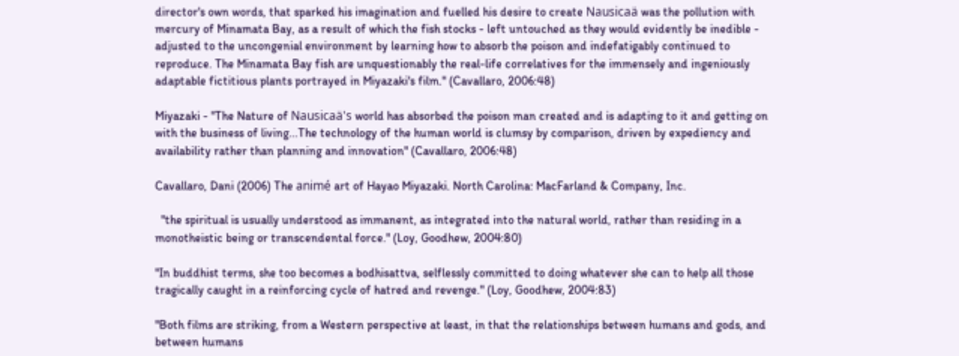director's own words, that sparked his imagination and fuelled his desire to create Nausicaä was the pollution with mercury of Minamata Bay, as a result of which the fish stocks - left untouched as they would evidently be inedible - adjusted to the uncongenial environment by learning how to absorb the poison and indefatigably continued to reproduce. The Minamata Bay fish are unquestionably the real-life correlatives for the immensely and ingeniously adaptable fictitious plants portrayed in Miyazaki's film." (Cavallaro, 2006:48)

Miyazaki - "The Nature of Nausicaä's world has absorbed the poison man created and is adapting to it and getting on with the business of living...The technology of the human world is clumsy by comparison, driven by expediency and availability rather than planning and innovation" (Cavallaro, 2006:48)

Cavallaro, Dani (2006) The animé art of Hayao Miyazaki. North Carolina: MacFarland & Company, Inc.

  "the spiritual is usually understood as immanent, as integrated into the natural world, rather than residing in a monotheistic being or transcendental force." (Loy, Goodhew, 2004:80)

"In buddhist terms, she too becomes a bodhisattva, selflessly committed to doing whatever she can to help all those tragically caught in a reinforcing cycle of hatred and revenge." (Loy, Goodhew, 2004:83)

"Both films are striking, from a Western perspective at least, in that the relationships between humans and gods, and between humans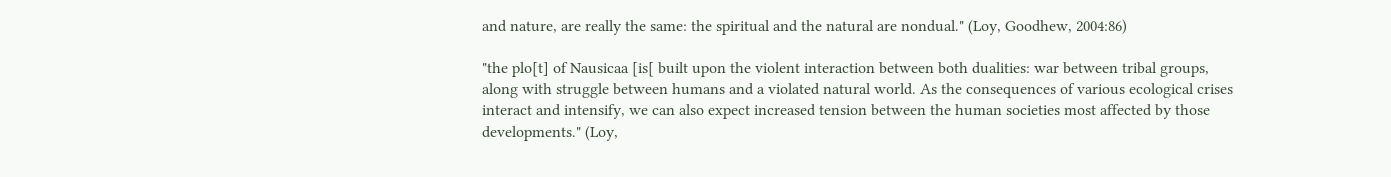and nature, are really the same: the spiritual and the natural are nondual." (Loy, Goodhew, 2004:86)

"the plo[t] of Nausicaa [is[ built upon the violent interaction between both dualities: war between tribal groups, along with struggle between humans and a violated natural world. As the consequences of various ecological crises interact and intensify, we can also expect increased tension between the human societies most affected by those developments." (Loy,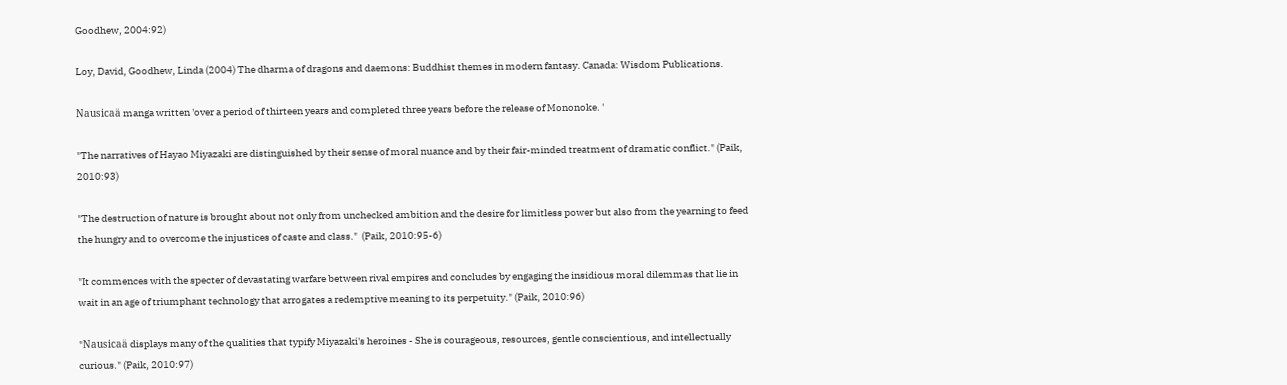Goodhew, 2004:92)

Loy, David, Goodhew, Linda (2004) The dharma of dragons and daemons: Buddhist themes in modern fantasy. Canada: Wisdom Publications.

Nausicaä manga written 'over a period of thirteen years and completed three years before the release of Mononoke. '

"The narratives of Hayao Miyazaki are distinguished by their sense of moral nuance and by their fair-minded treatment of dramatic conflict." (Paik, 2010:93)

"The destruction of nature is brought about not only from unchecked ambition and the desire for limitless power but also from the yearning to feed the hungry and to overcome the injustices of caste and class."  (Paik, 2010:95-6)

"It commences with the specter of devastating warfare between rival empires and concludes by engaging the insidious moral dilemmas that lie in wait in an age of triumphant technology that arrogates a redemptive meaning to its perpetuity." (Paik, 2010:96)

"Nausicaä displays many of the qualities that typify Miyazaki's heroines - She is courageous, resources, gentle conscientious, and intellectually curious." (Paik, 2010:97)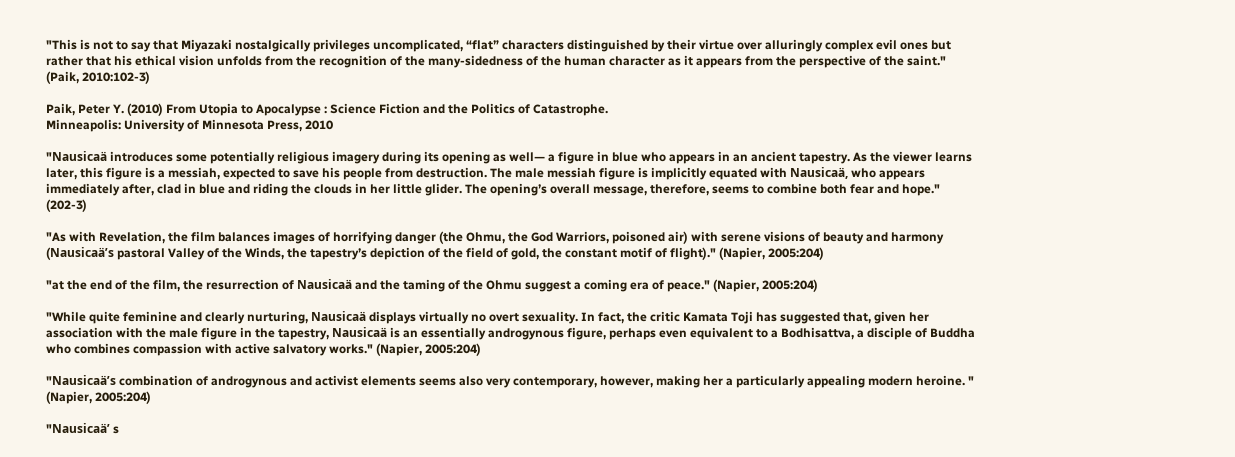"This is not to say that Miyazaki nostalgically privileges uncomplicated, “flat” characters distinguished by their virtue over alluringly complex evil ones but rather that his ethical vision unfolds from the recognition of the many-sidedness of the human character as it appears from the perspective of the saint." (Paik, 2010:102-3)

Paik, Peter Y. (2010) From Utopia to Apocalypse : Science Fiction and the Politics of Catastrophe.
Minneapolis: University of Minnesota Press, 2010

"Nausicaä introduces some potentially religious imagery during its opening as well— a figure in blue who appears in an ancient tapestry. As the viewer learns later, this figure is a messiah, expected to save his people from destruction. The male messiah figure is implicitly equated with Nausicaä, who appears immediately after, clad in blue and riding the clouds in her little glider. The opening’s overall message, therefore, seems to combine both fear and hope." (202-3)

"As with Revelation, the film balances images of horrifying danger (the Ohmu, the God Warriors, poisoned air) with serene visions of beauty and harmony (Nausicaä’s pastoral Valley of the Winds, the tapestry’s depiction of the field of gold, the constant motif of flight)." (Napier, 2005:204)

"at the end of the film, the resurrection of Nausicaä and the taming of the Ohmu suggest a coming era of peace." (Napier, 2005:204)

"While quite feminine and clearly nurturing, Nausicaä displays virtually no overt sexuality. In fact, the critic Kamata Toji has suggested that, given her association with the male figure in the tapestry, Nausicaä is an essentially androgynous figure, perhaps even equivalent to a Bodhisattva, a disciple of Buddha who combines compassion with active salvatory works." (Napier, 2005:204)

"Nausicaä’s combination of androgynous and activist elements seems also very contemporary, however, making her a particularly appealing modern heroine. " (Napier, 2005:204)

"Nausicaä’ s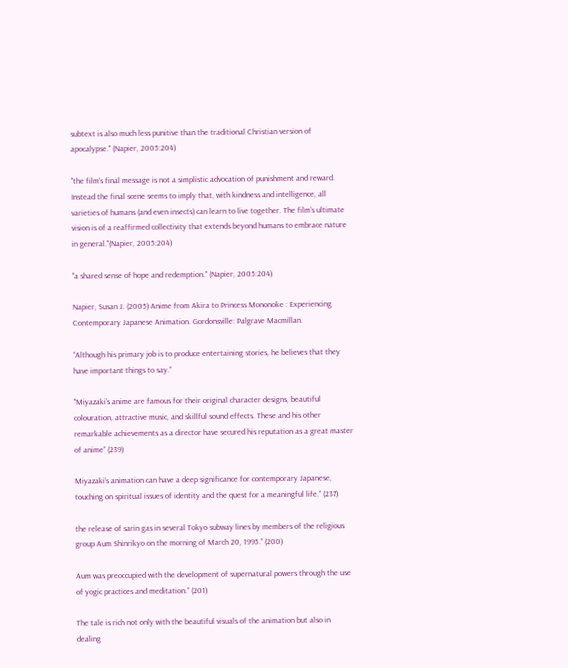subtext is also much less punitive than the traditional Christian version of apocalypse." (Napier, 2005:204)

"the film’s final message is not a simplistic advocation of punishment and reward. Instead the final scene seems to imply that, with kindness and intelligence, all varieties of humans (and even insects) can learn to live together. The film’s ultimate vision is of a reaffirmed collectivity that extends beyond humans to embrace nature in general."(Napier, 2005:204)

"a shared sense of hope and redemption." (Napier, 2005:204)

Napier, Susan J. (2005) Anime from Akira to Princess Mononoke : Experiencing Contemporary Japanese Animation. Gordonsville: Palgrave Macmillan.

“Although his primary job is to produce entertaining stories, he believes that they have important things to say.”

"Miyazaki’s anime are famous for their original character designs, beautiful colouration, attractive music, and skillful sound effects. These and his other remarkable achievements as a director have secured his reputation as a great master of anime” (239)

Miyazaki’s animation can have a deep significance for contemporary Japanese, touching on spiritual issues of identity and the quest for a meaningful life.” (237)

the release of sarin gas in several Tokyo subway lines by members of the religious group Aum Shinrikyo on the morning of March 20, 1995.” (200)

Aum was preoccupied with the development of supernatural powers through the use of yogic practices and meditation.” (201)

The tale is rich not only with the beautiful visuals of the animation but also in dealing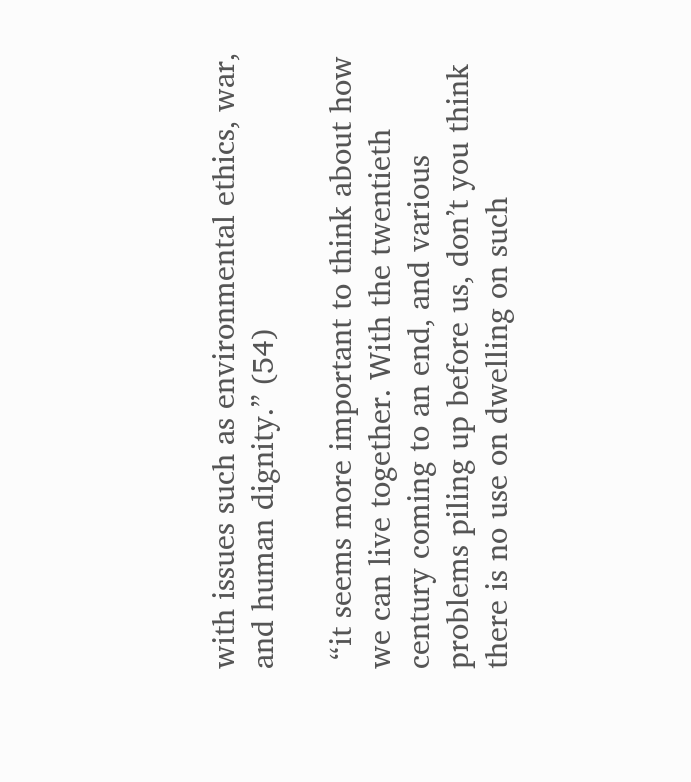with issues such as environmental ethics, war, and human dignity.” (54)

 “it seems more important to think about how we can live together. With the twentieth century coming to an end, and various problems piling up before us, don’t you think there is no use on dwelling on such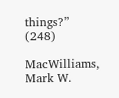things?” (248)

MacWilliams, Mark W.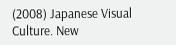(2008) Japanese Visual Culture. New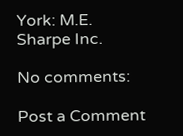York: M.E. Sharpe Inc.

No comments:

Post a Comment